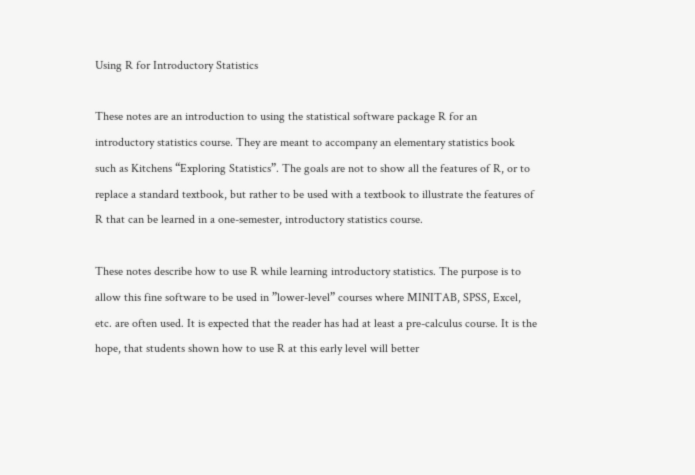Using R for Introductory Statistics

These notes are an introduction to using the statistical software package R for an introductory statistics course. They are meant to accompany an elementary statistics book such as Kitchens “Exploring Statistics”. The goals are not to show all the features of R, or to replace a standard textbook, but rather to be used with a textbook to illustrate the features of R that can be learned in a one-semester, introductory statistics course.

These notes describe how to use R while learning introductory statistics. The purpose is to allow this fine software to be used in ”lower-level” courses where MINITAB, SPSS, Excel, etc. are often used. It is expected that the reader has had at least a pre-calculus course. It is the hope, that students shown how to use R at this early level will better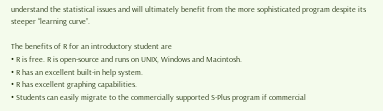understand the statistical issues and will ultimately benefit from the more sophisticated program despite its steeper “learning curve”.

The benefits of R for an introductory student are
• R is free. R is open-source and runs on UNIX, Windows and Macintosh.
• R has an excellent built-in help system.
• R has excellent graphing capabilities.
• Students can easily migrate to the commercially supported S-Plus program if commercial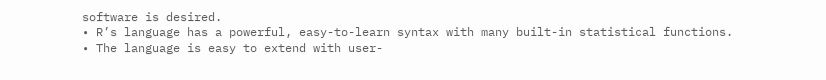software is desired.
• R’s language has a powerful, easy-to-learn syntax with many built-in statistical functions.
• The language is easy to extend with user-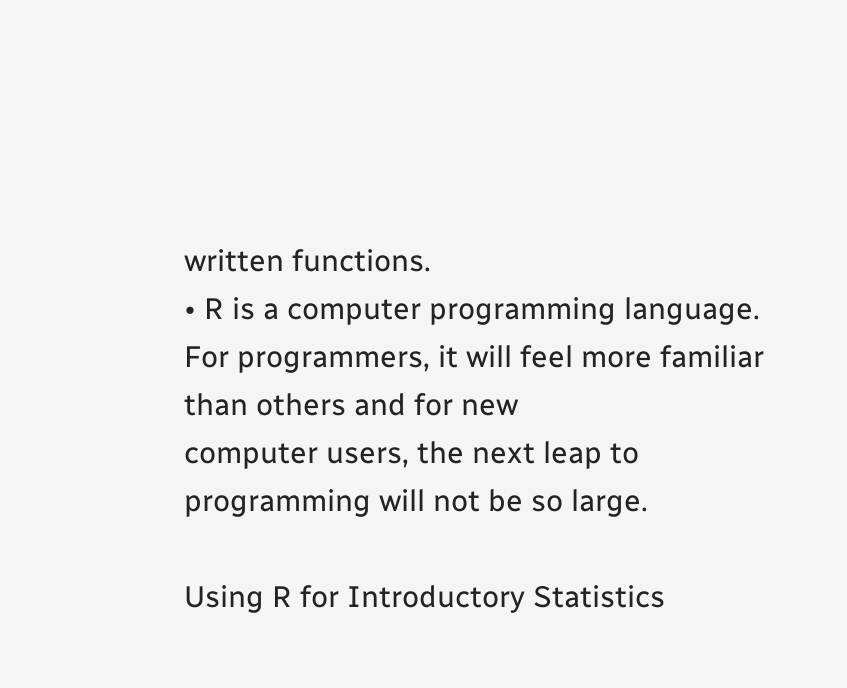written functions.
• R is a computer programming language. For programmers, it will feel more familiar than others and for new
computer users, the next leap to programming will not be so large.

Using R for Introductory Statistics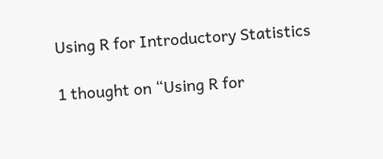Using R for Introductory Statistics

1 thought on “Using R for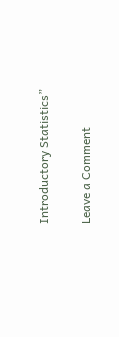Introductory Statistics”

Leave a Comment